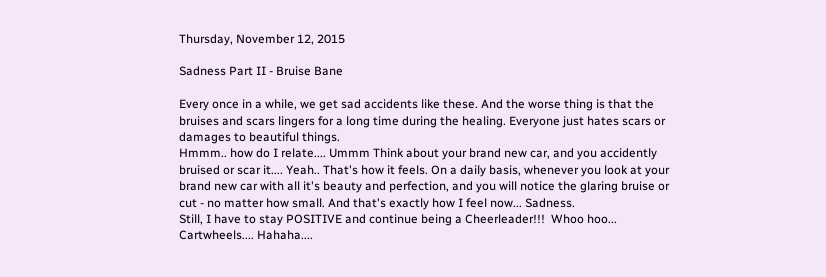Thursday, November 12, 2015

Sadness Part II - Bruise Bane

Every once in a while, we get sad accidents like these. And the worse thing is that the bruises and scars lingers for a long time during the healing. Everyone just hates scars or damages to beautiful things.
Hmmm.. how do I relate.... Ummm Think about your brand new car, and you accidently bruised or scar it.... Yeah.. That's how it feels. On a daily basis, whenever you look at your brand new car with all it's beauty and perfection, and you will notice the glaring bruise or cut - no matter how small. And that's exactly how I feel now... Sadness.
Still, I have to stay POSITIVE and continue being a Cheerleader!!!  Whoo hoo... Cartwheels.... Hahaha....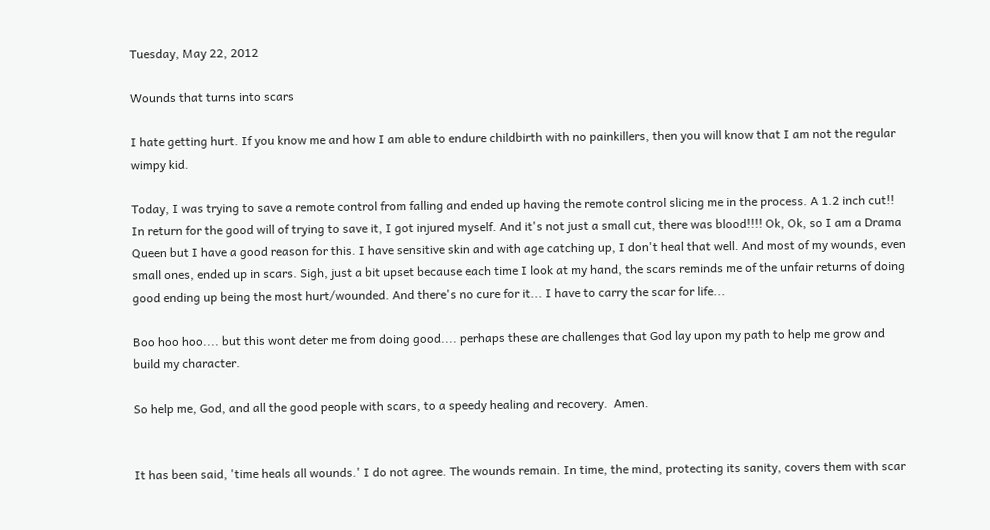Tuesday, May 22, 2012

Wounds that turns into scars

I hate getting hurt. If you know me and how I am able to endure childbirth with no painkillers, then you will know that I am not the regular wimpy kid.

Today, I was trying to save a remote control from falling and ended up having the remote control slicing me in the process. A 1.2 inch cut!! In return for the good will of trying to save it, I got injured myself. And it's not just a small cut, there was blood!!!! Ok, Ok, so I am a Drama Queen but I have a good reason for this. I have sensitive skin and with age catching up, I don't heal that well. And most of my wounds, even small ones, ended up in scars. Sigh, just a bit upset because each time I look at my hand, the scars reminds me of the unfair returns of doing good ending up being the most hurt/wounded. And there's no cure for it... I have to carry the scar for life...

Boo hoo hoo.... but this wont deter me from doing good.... perhaps these are challenges that God lay upon my path to help me grow and build my character.

So help me, God, and all the good people with scars, to a speedy healing and recovery.  Amen.


It has been said, 'time heals all wounds.' I do not agree. The wounds remain. In time, the mind, protecting its sanity, covers them with scar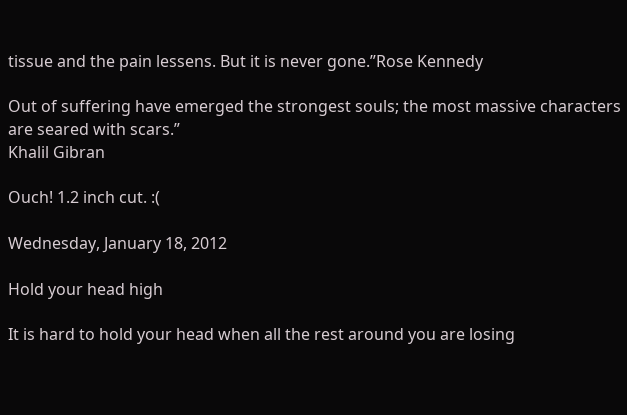tissue and the pain lessens. But it is never gone.”Rose Kennedy

Out of suffering have emerged the strongest souls; the most massive characters are seared with scars.”
Khalil Gibran

Ouch! 1.2 inch cut. :(

Wednesday, January 18, 2012

Hold your head high

It is hard to hold your head when all the rest around you are losing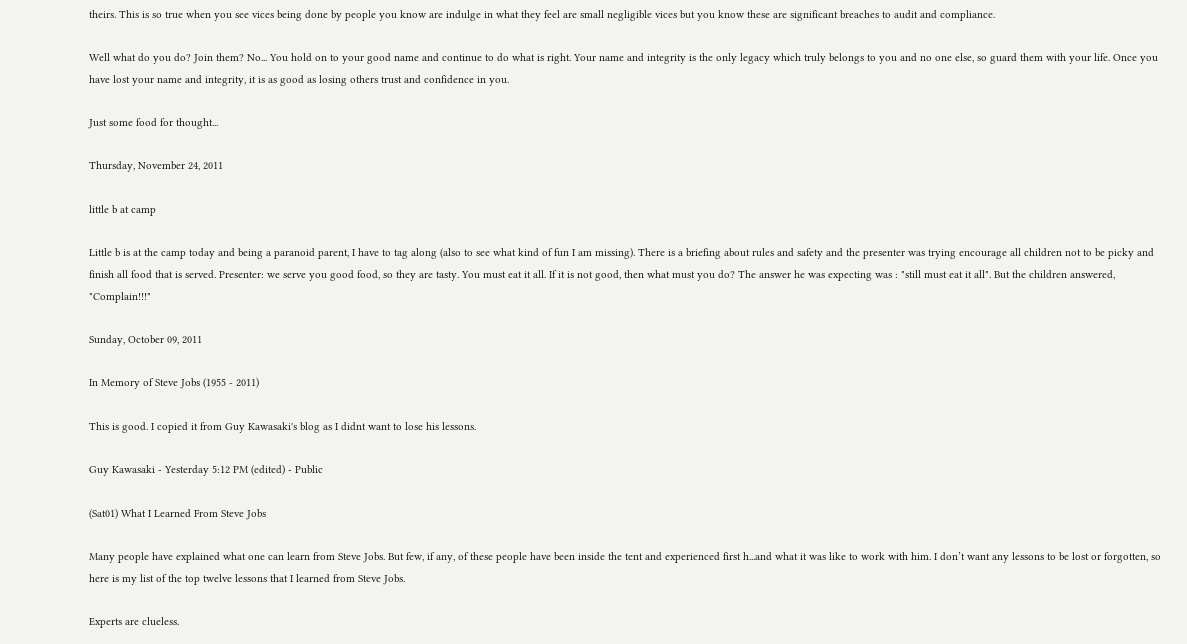theirs. This is so true when you see vices being done by people you know are indulge in what they feel are small negligible vices but you know these are significant breaches to audit and compliance.

Well what do you do? Join them? No... You hold on to your good name and continue to do what is right. Your name and integrity is the only legacy which truly belongs to you and no one else, so guard them with your life. Once you have lost your name and integrity, it is as good as losing others trust and confidence in you.

Just some food for thought...

Thursday, November 24, 2011

little b at camp

Little b is at the camp today and being a paranoid parent, I have to tag along (also to see what kind of fun I am missing). There is a briefing about rules and safety and the presenter was trying encourage all children not to be picky and finish all food that is served. Presenter: we serve you good food, so they are tasty. You must eat it all. If it is not good, then what must you do? The answer he was expecting was : "still must eat it all". But the children answered, "Complain!!!"

Sunday, October 09, 2011

In Memory of Steve Jobs (1955 - 2011)

This is good. I copied it from Guy Kawasaki's blog as I didnt want to lose his lessons.

Guy Kawasaki - Yesterday 5:12 PM (edited) - Public

(Sat01) What I Learned From Steve Jobs

Many people have explained what one can learn from Steve Jobs. But few, if any, of these people have been inside the tent and experienced first h...and what it was like to work with him. I don’t want any lessons to be lost or forgotten, so here is my list of the top twelve lessons that I learned from Steve Jobs.

Experts are clueless.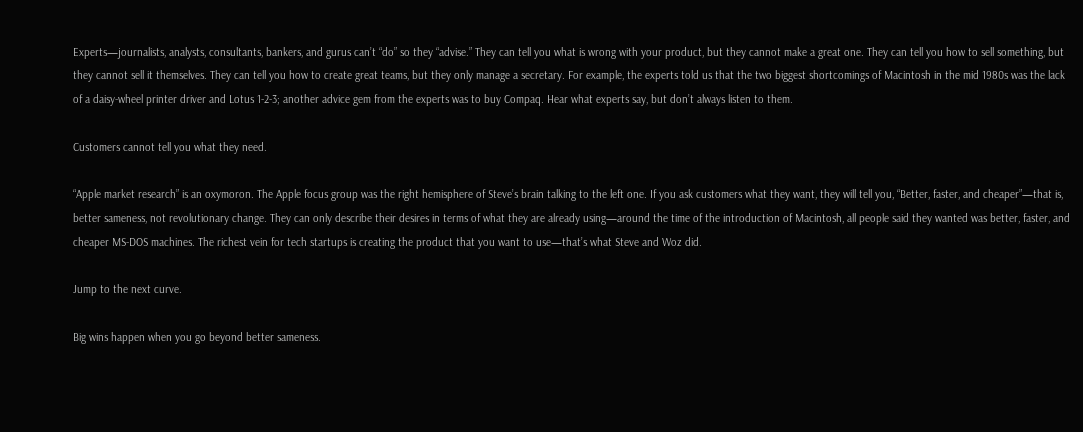Experts—journalists, analysts, consultants, bankers, and gurus can’t “do” so they “advise.” They can tell you what is wrong with your product, but they cannot make a great one. They can tell you how to sell something, but they cannot sell it themselves. They can tell you how to create great teams, but they only manage a secretary. For example, the experts told us that the two biggest shortcomings of Macintosh in the mid 1980s was the lack of a daisy-wheel printer driver and Lotus 1-2-3; another advice gem from the experts was to buy Compaq. Hear what experts say, but don’t always listen to them.

Customers cannot tell you what they need.

“Apple market research” is an oxymoron. The Apple focus group was the right hemisphere of Steve’s brain talking to the left one. If you ask customers what they want, they will tell you, “Better, faster, and cheaper”—that is, better sameness, not revolutionary change. They can only describe their desires in terms of what they are already using—around the time of the introduction of Macintosh, all people said they wanted was better, faster, and cheaper MS-DOS machines. The richest vein for tech startups is creating the product that you want to use—that’s what Steve and Woz did.

Jump to the next curve.

Big wins happen when you go beyond better sameness.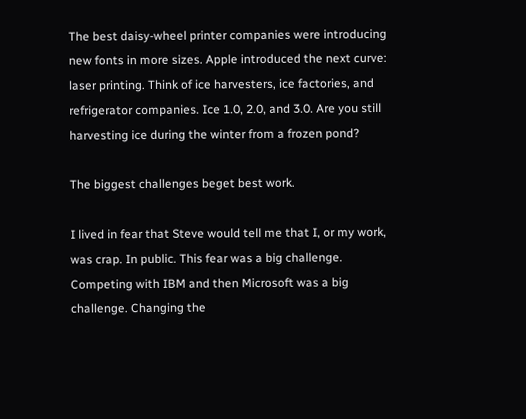The best daisy-wheel printer companies were introducing new fonts in more sizes. Apple introduced the next curve: laser printing. Think of ice harvesters, ice factories, and refrigerator companies. Ice 1.0, 2.0, and 3.0. Are you still harvesting ice during the winter from a frozen pond?

The biggest challenges beget best work.

I lived in fear that Steve would tell me that I, or my work, was crap. In public. This fear was a big challenge. Competing with IBM and then Microsoft was a big challenge. Changing the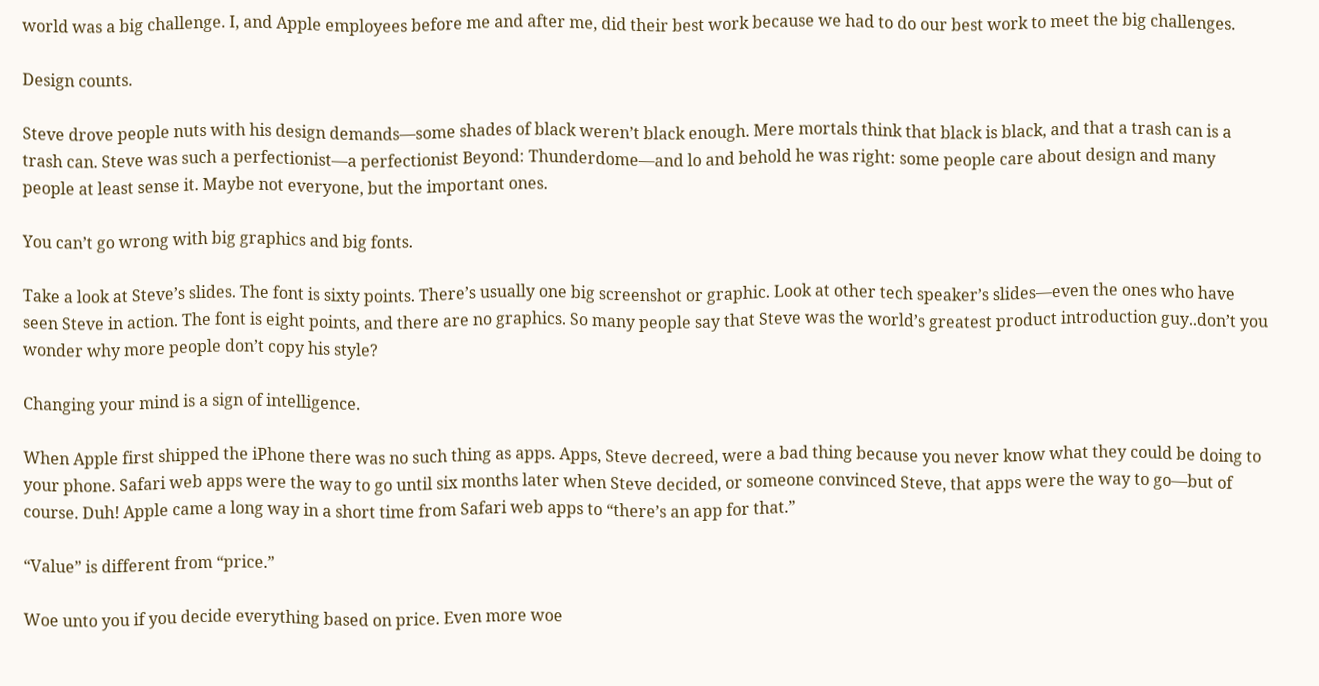world was a big challenge. I, and Apple employees before me and after me, did their best work because we had to do our best work to meet the big challenges.

Design counts.

Steve drove people nuts with his design demands—some shades of black weren’t black enough. Mere mortals think that black is black, and that a trash can is a trash can. Steve was such a perfectionist—a perfectionist Beyond: Thunderdome—and lo and behold he was right: some people care about design and many people at least sense it. Maybe not everyone, but the important ones.

You can’t go wrong with big graphics and big fonts.

Take a look at Steve’s slides. The font is sixty points. There’s usually one big screenshot or graphic. Look at other tech speaker’s slides—even the ones who have seen Steve in action. The font is eight points, and there are no graphics. So many people say that Steve was the world’s greatest product introduction guy..don’t you wonder why more people don’t copy his style?

Changing your mind is a sign of intelligence.

When Apple first shipped the iPhone there was no such thing as apps. Apps, Steve decreed, were a bad thing because you never know what they could be doing to your phone. Safari web apps were the way to go until six months later when Steve decided, or someone convinced Steve, that apps were the way to go—but of course. Duh! Apple came a long way in a short time from Safari web apps to “there’s an app for that.”

“Value” is different from “price.”

Woe unto you if you decide everything based on price. Even more woe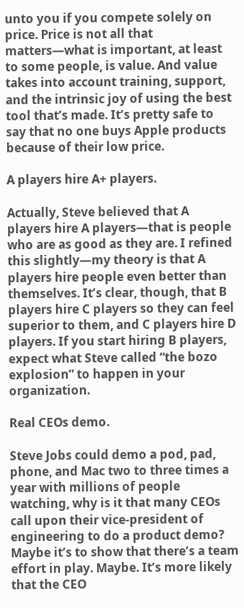unto you if you compete solely on price. Price is not all that matters—what is important, at least to some people, is value. And value takes into account training, support, and the intrinsic joy of using the best tool that’s made. It’s pretty safe to say that no one buys Apple products because of their low price.

A players hire A+ players.

Actually, Steve believed that A players hire A players—that is people who are as good as they are. I refined this slightly—my theory is that A players hire people even better than themselves. It’s clear, though, that B players hire C players so they can feel superior to them, and C players hire D players. If you start hiring B players, expect what Steve called “the bozo explosion” to happen in your organization.

Real CEOs demo.

Steve Jobs could demo a pod, pad, phone, and Mac two to three times a year with millions of people watching, why is it that many CEOs call upon their vice-president of engineering to do a product demo? Maybe it’s to show that there’s a team effort in play. Maybe. It’s more likely that the CEO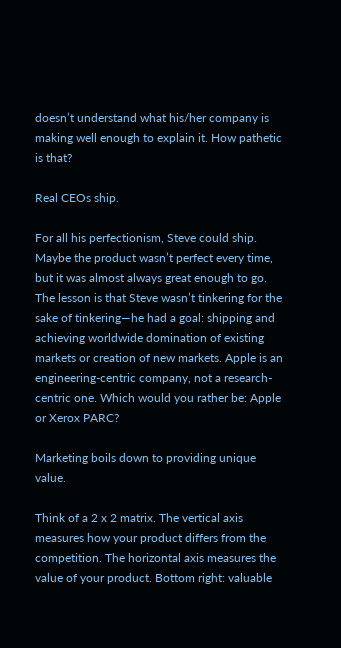doesn’t understand what his/her company is making well enough to explain it. How pathetic is that?

Real CEOs ship.

For all his perfectionism, Steve could ship. Maybe the product wasn’t perfect every time, but it was almost always great enough to go. The lesson is that Steve wasn’t tinkering for the sake of tinkering—he had a goal: shipping and achieving worldwide domination of existing markets or creation of new markets. Apple is an engineering-centric company, not a research-centric one. Which would you rather be: Apple or Xerox PARC?

Marketing boils down to providing unique value.

Think of a 2 x 2 matrix. The vertical axis measures how your product differs from the competition. The horizontal axis measures the value of your product. Bottom right: valuable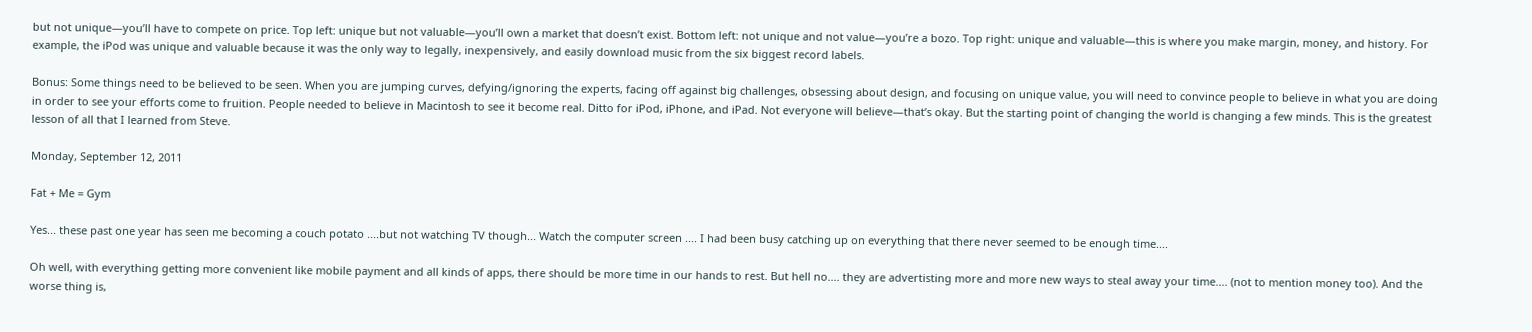but not unique—you’ll have to compete on price. Top left: unique but not valuable—you’ll own a market that doesn’t exist. Bottom left: not unique and not value—you’re a bozo. Top right: unique and valuable—this is where you make margin, money, and history. For example, the iPod was unique and valuable because it was the only way to legally, inexpensively, and easily download music from the six biggest record labels.

Bonus: Some things need to be believed to be seen. When you are jumping curves, defying/ignoring the experts, facing off against big challenges, obsessing about design, and focusing on unique value, you will need to convince people to believe in what you are doing in order to see your efforts come to fruition. People needed to believe in Macintosh to see it become real. Ditto for iPod, iPhone, and iPad. Not everyone will believe—that’s okay. But the starting point of changing the world is changing a few minds. This is the greatest lesson of all that I learned from Steve.

Monday, September 12, 2011

Fat + Me = Gym

Yes... these past one year has seen me becoming a couch potato ....but not watching TV though... Watch the computer screen .... I had been busy catching up on everything that there never seemed to be enough time....

Oh well, with everything getting more convenient like mobile payment and all kinds of apps, there should be more time in our hands to rest. But hell no.... they are advertisting more and more new ways to steal away your time.... (not to mention money too). And the worse thing is,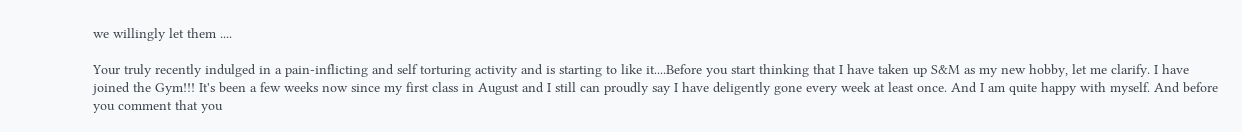we willingly let them ....

Your truly recently indulged in a pain-inflicting and self torturing activity and is starting to like it....Before you start thinking that I have taken up S&M as my new hobby, let me clarify. I have joined the Gym!!! It's been a few weeks now since my first class in August and I still can proudly say I have deligently gone every week at least once. And I am quite happy with myself. And before you comment that you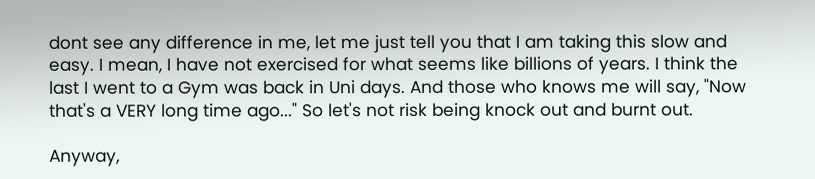dont see any difference in me, let me just tell you that I am taking this slow and easy. I mean, I have not exercised for what seems like billions of years. I think the last I went to a Gym was back in Uni days. And those who knows me will say, "Now that's a VERY long time ago..." So let's not risk being knock out and burnt out.

Anyway,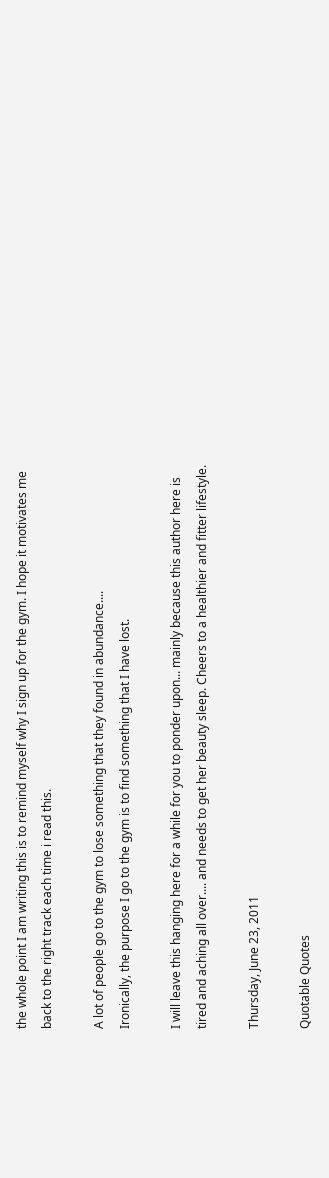the whole point I am writing this is to remind myself why I sign up for the gym. I hope it motivates me back to the right track each time i read this.

A lot of people go to the gym to lose something that they found in abundance....
Ironically, the purpose I go to the gym is to find something that I have lost.

I will leave this hanging here for a while for you to ponder upon... mainly because this author here is tired and aching all over.... and needs to get her beauty sleep. Cheers to a healthier and fitter lifestyle.

Thursday, June 23, 2011

Quotable Quotes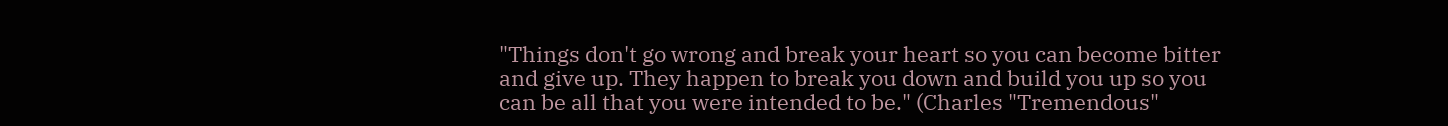"Things don't go wrong and break your heart so you can become bitter and give up. They happen to break you down and build you up so you can be all that you were intended to be." (Charles "Tremendous"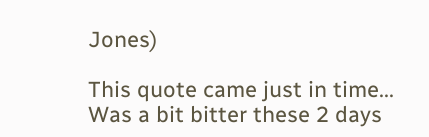Jones)

This quote came just in time... Was a bit bitter these 2 days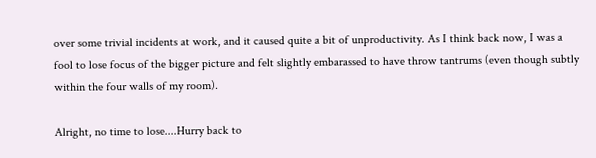over some trivial incidents at work, and it caused quite a bit of unproductivity. As I think back now, I was a fool to lose focus of the bigger picture and felt slightly embarassed to have throw tantrums (even though subtly within the four walls of my room).

Alright, no time to lose....Hurry back to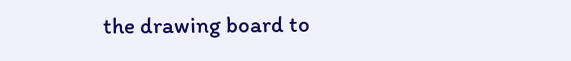the drawing board to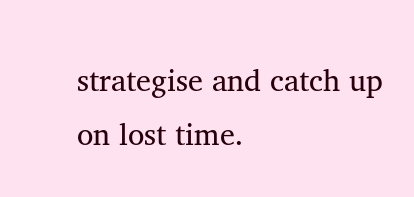strategise and catch up on lost time.